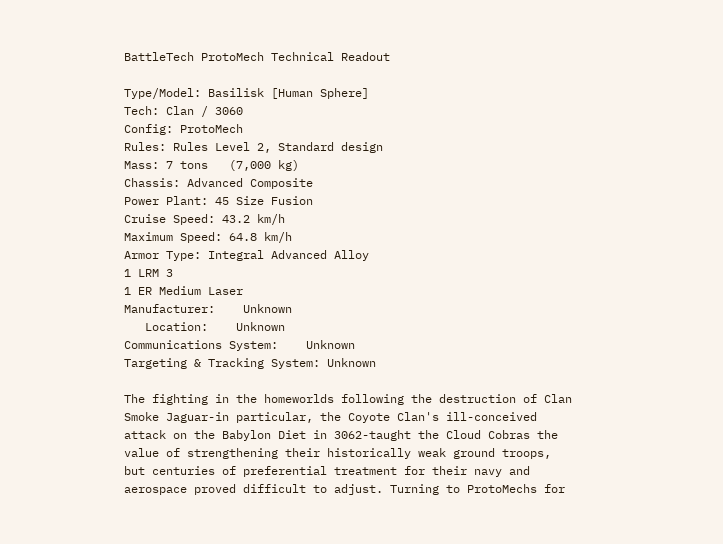BattleTech ProtoMech Technical Readout

Type/Model: Basilisk [Human Sphere]
Tech: Clan / 3060
Config: ProtoMech
Rules: Rules Level 2, Standard design
Mass: 7 tons   (7,000 kg)
Chassis: Advanced Composite
Power Plant: 45 Size Fusion
Cruise Speed: 43.2 km/h
Maximum Speed: 64.8 km/h
Armor Type: Integral Advanced Alloy
1 LRM 3
1 ER Medium Laser
Manufacturer:    Unknown
   Location:    Unknown
Communications System:    Unknown
Targeting & Tracking System: Unknown

The fighting in the homeworlds following the destruction of Clan Smoke Jaguar-in particular, the Coyote Clan's ill-conceived attack on the Babylon Diet in 3062-taught the Cloud Cobras the value of strengthening their historically weak ground troops, but centuries of preferential treatment for their navy and aerospace proved difficult to adjust. Turning to ProtoMechs for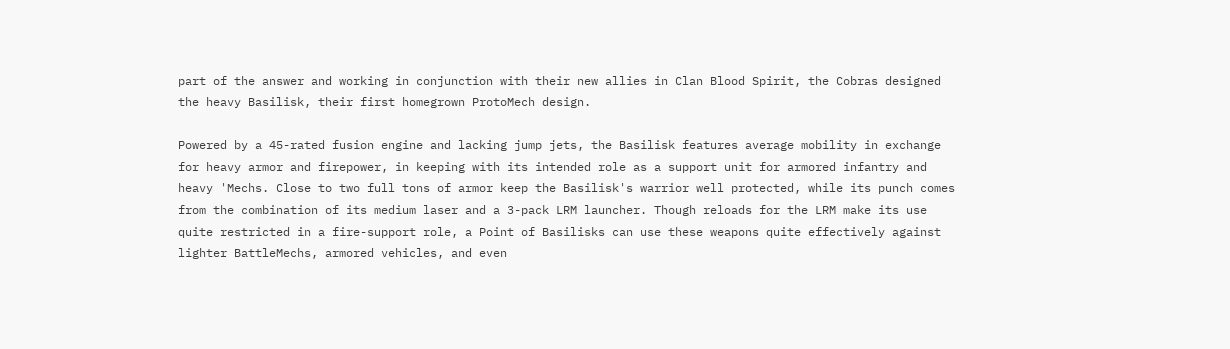part of the answer and working in conjunction with their new allies in Clan Blood Spirit, the Cobras designed the heavy Basilisk, their first homegrown ProtoMech design.

Powered by a 45-rated fusion engine and lacking jump jets, the Basilisk features average mobility in exchange for heavy armor and firepower, in keeping with its intended role as a support unit for armored infantry and heavy 'Mechs. Close to two full tons of armor keep the Basilisk's warrior well protected, while its punch comes from the combination of its medium laser and a 3-pack LRM launcher. Though reloads for the LRM make its use quite restricted in a fire-support role, a Point of Basilisks can use these weapons quite effectively against lighter BattleMechs, armored vehicles, and even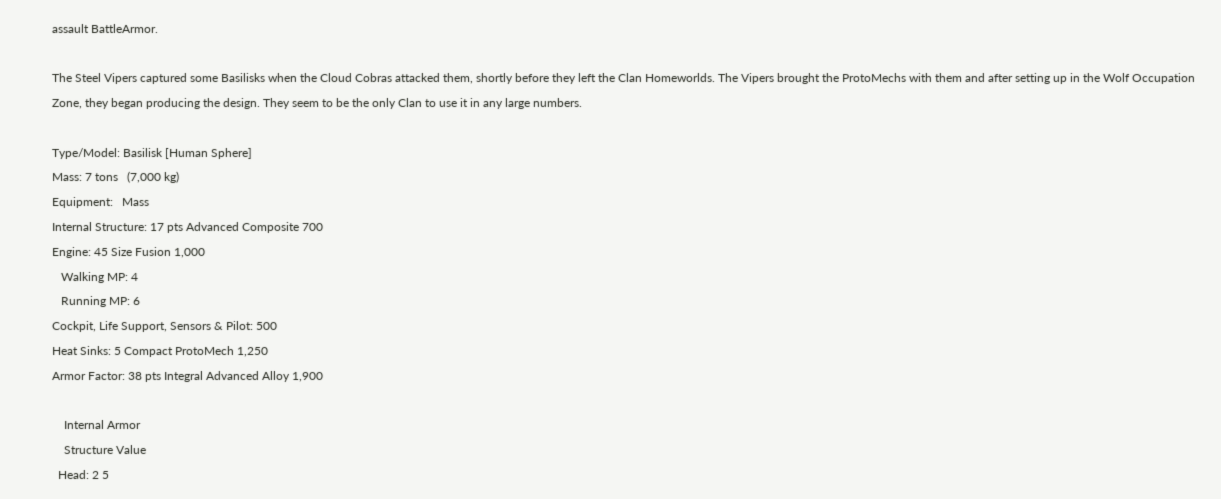assault BattleArmor.

The Steel Vipers captured some Basilisks when the Cloud Cobras attacked them, shortly before they left the Clan Homeworlds. The Vipers brought the ProtoMechs with them and after setting up in the Wolf Occupation Zone, they began producing the design. They seem to be the only Clan to use it in any large numbers.

Type/Model: Basilisk [Human Sphere]
Mass: 7 tons   (7,000 kg)
Equipment:   Mass
Internal Structure: 17 pts Advanced Composite 700
Engine: 45 Size Fusion 1,000
   Walking MP: 4
   Running MP: 6
Cockpit, Life Support, Sensors & Pilot: 500
Heat Sinks: 5 Compact ProtoMech 1,250
Armor Factor: 38 pts Integral Advanced Alloy 1,900

    Internal Armor
    Structure Value
  Head: 2 5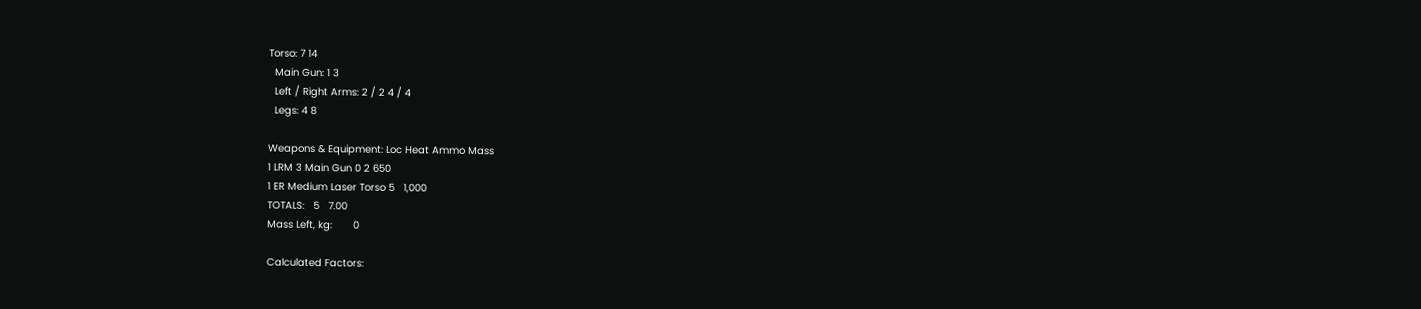Torso: 7 14
  Main Gun: 1 3
  Left / Right Arms: 2 / 2 4 / 4
  Legs: 4 8

Weapons & Equipment: Loc Heat Ammo Mass
1 LRM 3 Main Gun 0 2 650
1 ER Medium Laser Torso 5   1,000
TOTALS:   5   7.00
Mass Left, kg:       0

Calculated Factors: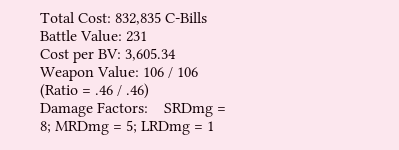Total Cost: 832,835 C-Bills
Battle Value: 231
Cost per BV: 3,605.34
Weapon Value: 106 / 106 (Ratio = .46 / .46)
Damage Factors:    SRDmg = 8; MRDmg = 5; LRDmg = 1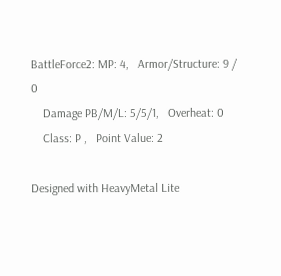BattleForce2: MP: 4,   Armor/Structure: 9 / 0
    Damage PB/M/L: 5/5/1,   Overheat: 0
    Class: P ,   Point Value: 2

Designed with HeavyMetal Lite